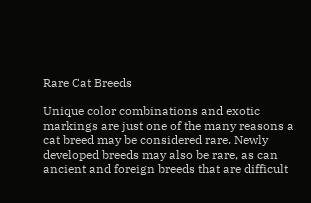Rare Cat Breeds

Unique color combinations and exotic markings are just one of the many reasons a cat breed may be considered rare. Newly developed breeds may also be rare, as can ancient and foreign breeds that are difficult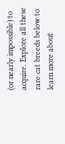(or nearly impossible) to acquire. Explore all these rare cat breeds below to learn more about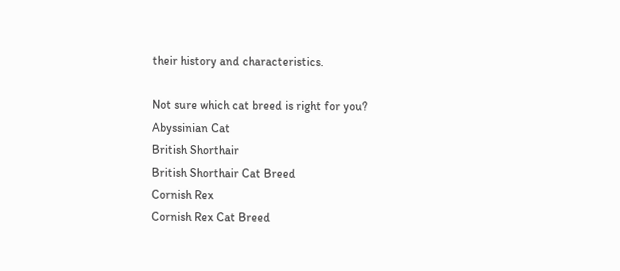their history and characteristics.

Not sure which cat breed is right for you?
Abyssinian Cat
British Shorthair
British Shorthair Cat Breed
Cornish Rex
Cornish Rex Cat Breed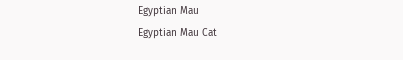Egyptian Mau
Egyptian Mau Cat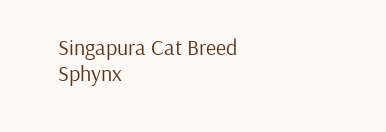Singapura Cat Breed
Sphynx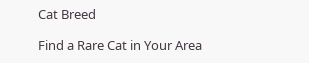Cat Breed

Find a Rare Cat in Your Area